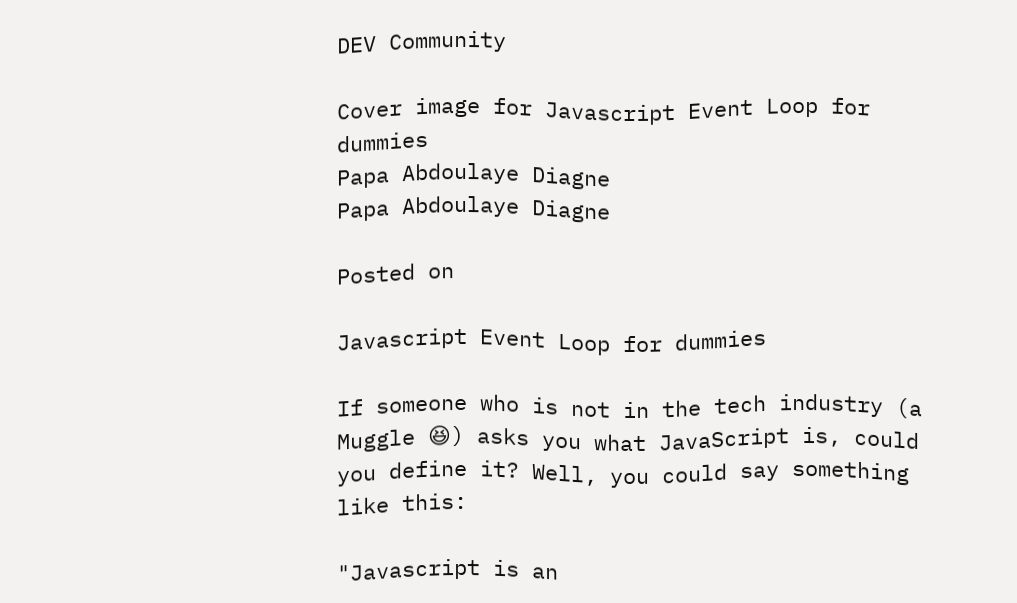DEV Community

Cover image for Javascript Event Loop for dummies
Papa Abdoulaye Diagne
Papa Abdoulaye Diagne

Posted on

Javascript Event Loop for dummies

If someone who is not in the tech industry (a Muggle 😆) asks you what JavaScript is, could you define it? Well, you could say something like this:

"Javascript is an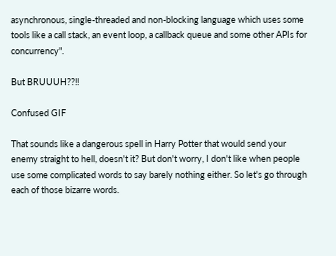asynchronous, single-threaded and non-blocking language which uses some tools like a call stack, an event loop, a callback queue and some other APIs for concurrency".

But BRUUUH??!!

Confused GIF

That sounds like a dangerous spell in Harry Potter that would send your enemy straight to hell, doesn't it? But don't worry, I don't like when people use some complicated words to say barely nothing either. So let's go through each of those bizarre words.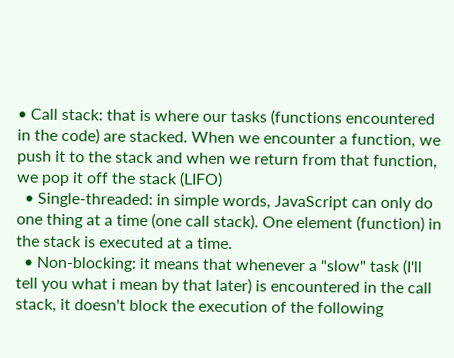• Call stack: that is where our tasks (functions encountered in the code) are stacked. When we encounter a function, we push it to the stack and when we return from that function, we pop it off the stack (LIFO)
  • Single-threaded: in simple words, JavaScript can only do one thing at a time (one call stack). One element (function) in the stack is executed at a time.
  • Non-blocking: it means that whenever a "slow" task (I'll tell you what i mean by that later) is encountered in the call stack, it doesn't block the execution of the following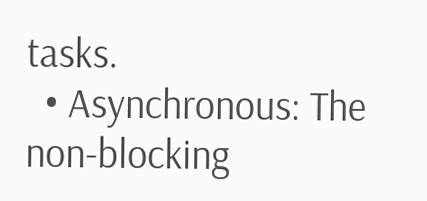tasks.
  • Asynchronous: The non-blocking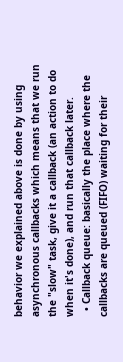behavior we explained above is done by using asynchronous callbacks which means that we run the "slow" task, give it a callback (an action to do when it's done), and run that callback later.
  • Callback queue: basically the place where the callbacks are queued (FIFO) waiting for their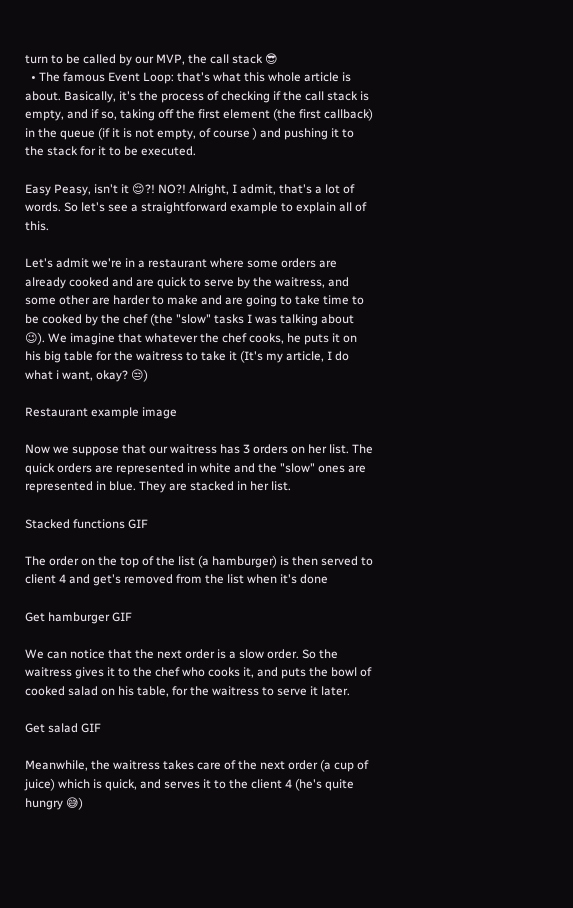turn to be called by our MVP, the call stack 😎
  • The famous Event Loop: that's what this whole article is about. Basically, it's the process of checking if the call stack is empty, and if so, taking off the first element (the first callback) in the queue (if it is not empty, of course ) and pushing it to the stack for it to be executed.

Easy Peasy, isn't it 😌?! NO?! Alright, I admit, that's a lot of words. So let's see a straightforward example to explain all of this.

Let's admit we're in a restaurant where some orders are already cooked and are quick to serve by the waitress, and some other are harder to make and are going to take time to be cooked by the chef (the "slow" tasks I was talking about 😉). We imagine that whatever the chef cooks, he puts it on his big table for the waitress to take it (It's my article, I do what i want, okay? 😒)

Restaurant example image

Now we suppose that our waitress has 3 orders on her list. The quick orders are represented in white and the "slow" ones are represented in blue. They are stacked in her list.

Stacked functions GIF

The order on the top of the list (a hamburger) is then served to client 4 and get's removed from the list when it's done

Get hamburger GIF

We can notice that the next order is a slow order. So the waitress gives it to the chef who cooks it, and puts the bowl of cooked salad on his table, for the waitress to serve it later.

Get salad GIF

Meanwhile, the waitress takes care of the next order (a cup of juice) which is quick, and serves it to the client 4 (he's quite hungry 😅)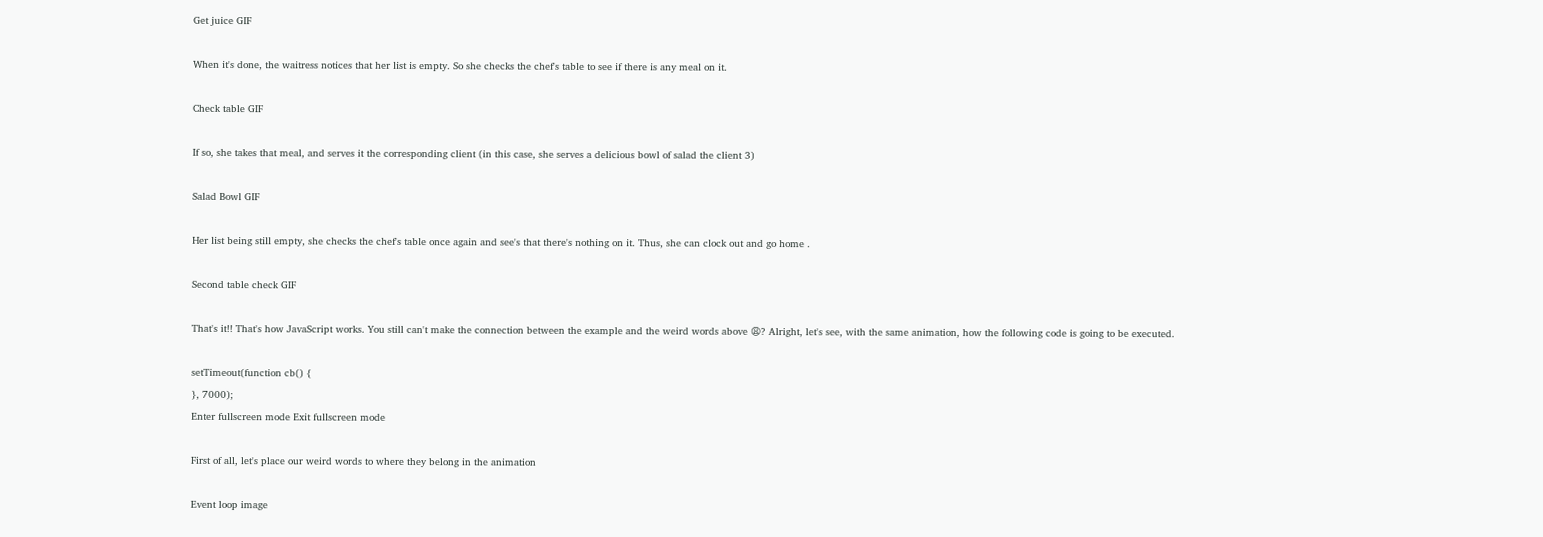Get juice GIF

When it's done, the waitress notices that her list is empty. So she checks the chef's table to see if there is any meal on it.

Check table GIF

If so, she takes that meal, and serves it the corresponding client (in this case, she serves a delicious bowl of salad the client 3)

Salad Bowl GIF

Her list being still empty, she checks the chef's table once again and see's that there's nothing on it. Thus, she can clock out and go home .

Second table check GIF

That's it!! That's how JavaScript works. You still can't make the connection between the example and the weird words above 😩? Alright, let's see, with the same animation, how the following code is going to be executed.

setTimeout(function cb() {
}, 7000);
Enter fullscreen mode Exit fullscreen mode

First of all, let's place our weird words to where they belong in the animation

Event loop image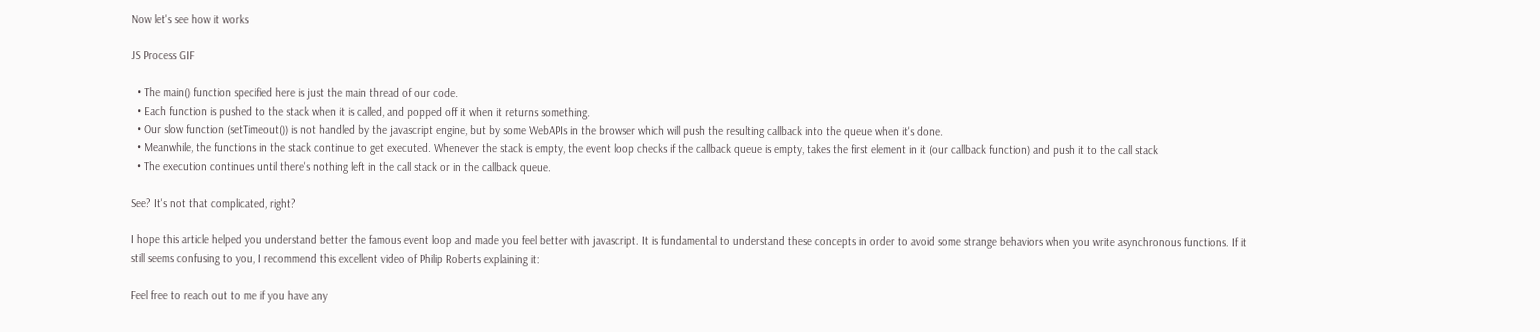Now let's see how it works

JS Process GIF

  • The main() function specified here is just the main thread of our code.
  • Each function is pushed to the stack when it is called, and popped off it when it returns something.
  • Our slow function (setTimeout()) is not handled by the javascript engine, but by some WebAPIs in the browser which will push the resulting callback into the queue when it's done.
  • Meanwhile, the functions in the stack continue to get executed. Whenever the stack is empty, the event loop checks if the callback queue is empty, takes the first element in it (our callback function) and push it to the call stack
  • The execution continues until there's nothing left in the call stack or in the callback queue.

See? It's not that complicated, right?

I hope this article helped you understand better the famous event loop and made you feel better with javascript. It is fundamental to understand these concepts in order to avoid some strange behaviors when you write asynchronous functions. If it still seems confusing to you, I recommend this excellent video of Philip Roberts explaining it:

Feel free to reach out to me if you have any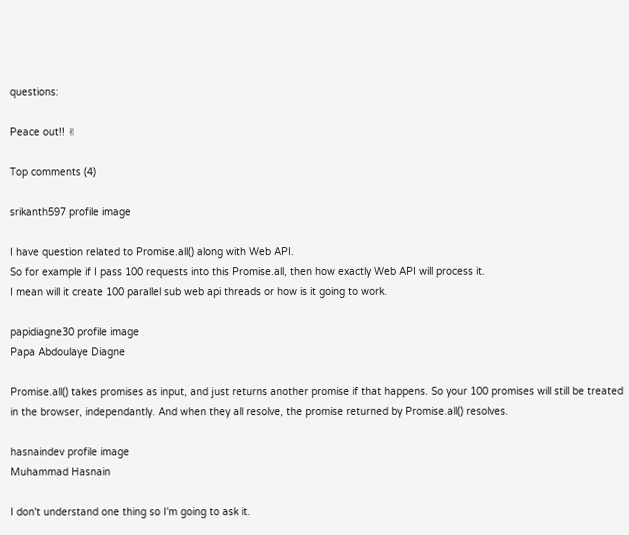questions:

Peace out!! ✌

Top comments (4)

srikanth597 profile image

I have question related to Promise.all() along with Web API.
So for example if I pass 100 requests into this Promise.all, then how exactly Web API will process it.
I mean will it create 100 parallel sub web api threads or how is it going to work.

papidiagne30 profile image
Papa Abdoulaye Diagne

Promise.all() takes promises as input, and just returns another promise if that happens. So your 100 promises will still be treated in the browser, independantly. And when they all resolve, the promise returned by Promise.all() resolves.

hasnaindev profile image
Muhammad Hasnain

I don't understand one thing so I'm going to ask it.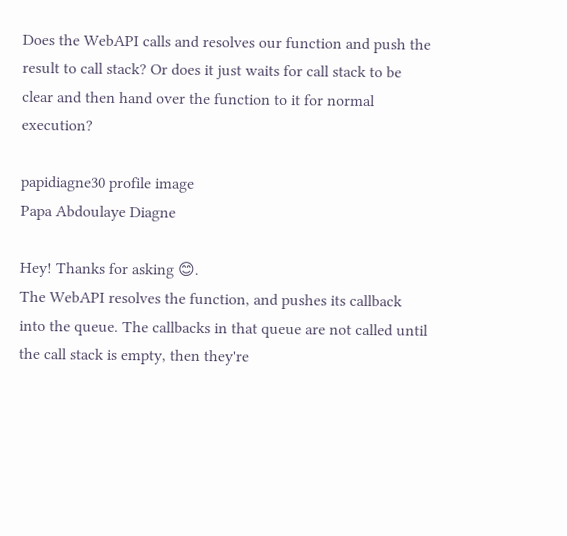Does the WebAPI calls and resolves our function and push the result to call stack? Or does it just waits for call stack to be clear and then hand over the function to it for normal execution?

papidiagne30 profile image
Papa Abdoulaye Diagne

Hey! Thanks for asking 😊.
The WebAPI resolves the function, and pushes its callback into the queue. The callbacks in that queue are not called until the call stack is empty, then they're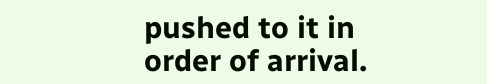pushed to it in order of arrival.